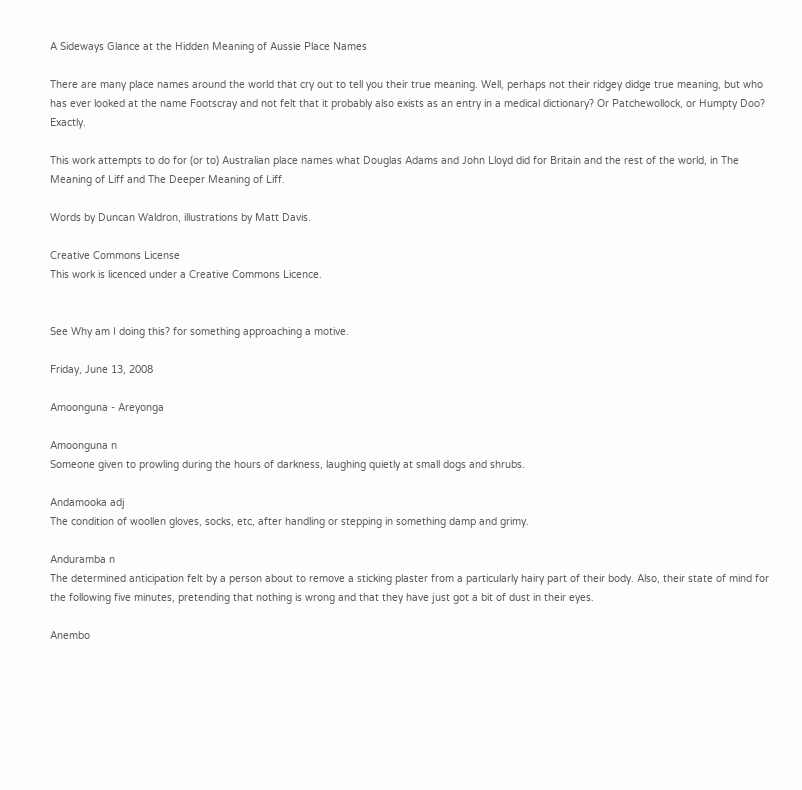A Sideways Glance at the Hidden Meaning of Aussie Place Names

There are many place names around the world that cry out to tell you their true meaning. Well, perhaps not their ridgey didge true meaning, but who has ever looked at the name Footscray and not felt that it probably also exists as an entry in a medical dictionary? Or Patchewollock, or Humpty Doo? Exactly.

This work attempts to do for (or to) Australian place names what Douglas Adams and John Lloyd did for Britain and the rest of the world, in The Meaning of Liff and The Deeper Meaning of Liff.

Words by Duncan Waldron, illustrations by Matt Davis.

Creative Commons License
This work is licenced under a Creative Commons Licence.


See Why am I doing this? for something approaching a motive.

Friday, June 13, 2008

Amoonguna - Areyonga

Amoonguna n
Someone given to prowling during the hours of darkness, laughing quietly at small dogs and shrubs.

Andamooka adj
The condition of woollen gloves, socks, etc, after handling or stepping in something damp and grimy.

Anduramba n
The determined anticipation felt by a person about to remove a sticking plaster from a particularly hairy part of their body. Also, their state of mind for the following five minutes, pretending that nothing is wrong and that they have just got a bit of dust in their eyes.

Anembo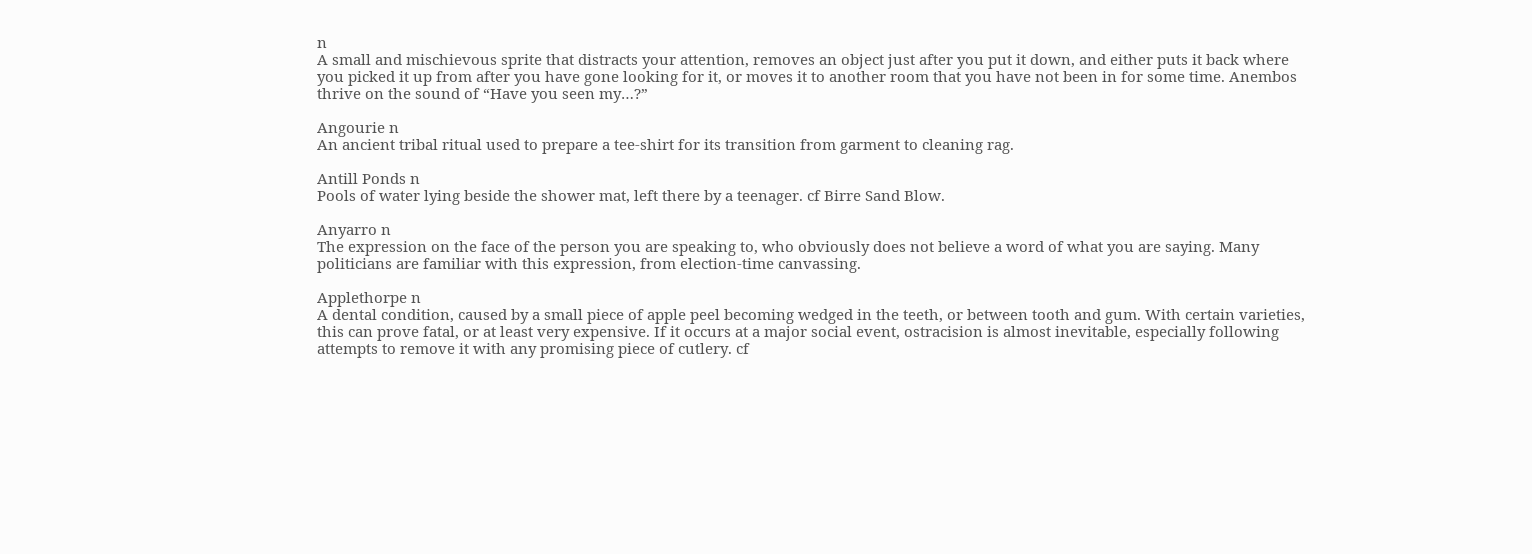n
A small and mischievous sprite that distracts your attention, removes an object just after you put it down, and either puts it back where you picked it up from after you have gone looking for it, or moves it to another room that you have not been in for some time. Anembos thrive on the sound of “Have you seen my…?”

Angourie n
An ancient tribal ritual used to prepare a tee-shirt for its transition from garment to cleaning rag.

Antill Ponds n
Pools of water lying beside the shower mat, left there by a teenager. cf Birre Sand Blow.

Anyarro n
The expression on the face of the person you are speaking to, who obviously does not believe a word of what you are saying. Many politicians are familiar with this expression, from election-time canvassing.

Applethorpe n
A dental condition, caused by a small piece of apple peel becoming wedged in the teeth, or between tooth and gum. With certain varieties, this can prove fatal, or at least very expensive. If it occurs at a major social event, ostracision is almost inevitable, especially following attempts to remove it with any promising piece of cutlery. cf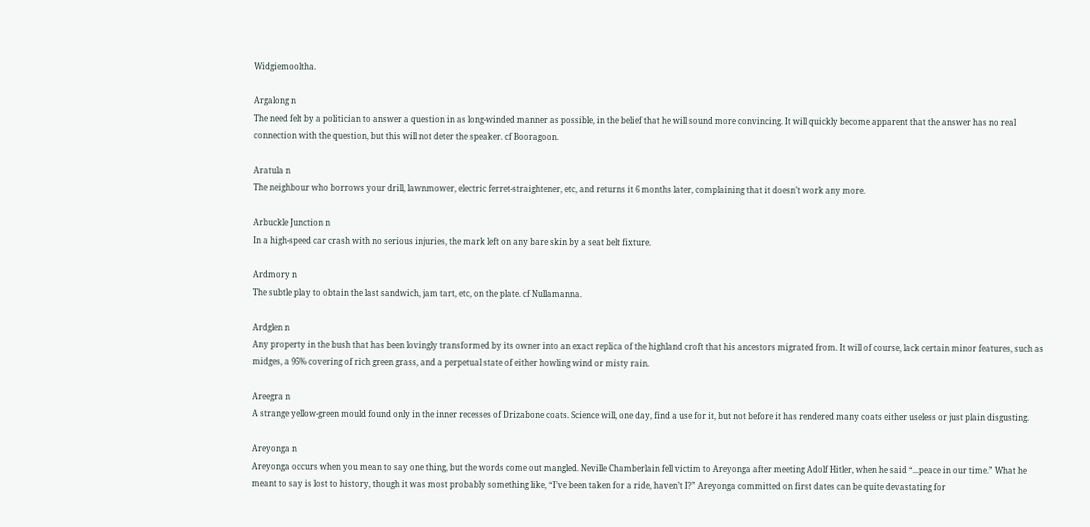Widgiemooltha.

Argalong n
The need felt by a politician to answer a question in as long-winded manner as possible, in the belief that he will sound more convincing. It will quickly become apparent that the answer has no real connection with the question, but this will not deter the speaker. cf Booragoon.

Aratula n
The neighbour who borrows your drill, lawnmower, electric ferret-straightener, etc, and returns it 6 months later, complaining that it doesn’t work any more.

Arbuckle Junction n
In a high-speed car crash with no serious injuries, the mark left on any bare skin by a seat belt fixture.

Ardmory n
The subtle play to obtain the last sandwich, jam tart, etc, on the plate. cf Nullamanna.

Ardglen n
Any property in the bush that has been lovingly transformed by its owner into an exact replica of the highland croft that his ancestors migrated from. It will of course, lack certain minor features, such as midges, a 95% covering of rich green grass, and a perpetual state of either howling wind or misty rain.

Areegra n
A strange yellow-green mould found only in the inner recesses of Drizabone coats. Science will, one day, find a use for it, but not before it has rendered many coats either useless or just plain disgusting.

Areyonga n
Areyonga occurs when you mean to say one thing, but the words come out mangled. Neville Chamberlain fell victim to Areyonga after meeting Adolf Hitler, when he said “...peace in our time.” What he meant to say is lost to history, though it was most probably something like, “I’ve been taken for a ride, haven’t I?” Areyonga committed on first dates can be quite devastating for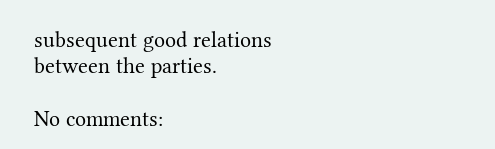subsequent good relations between the parties.

No comments: